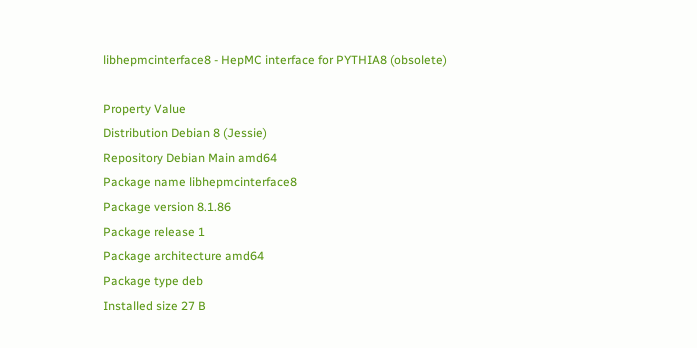libhepmcinterface8 - HepMC interface for PYTHIA8 (obsolete)

Property Value
Distribution Debian 8 (Jessie)
Repository Debian Main amd64
Package name libhepmcinterface8
Package version 8.1.86
Package release 1
Package architecture amd64
Package type deb
Installed size 27 B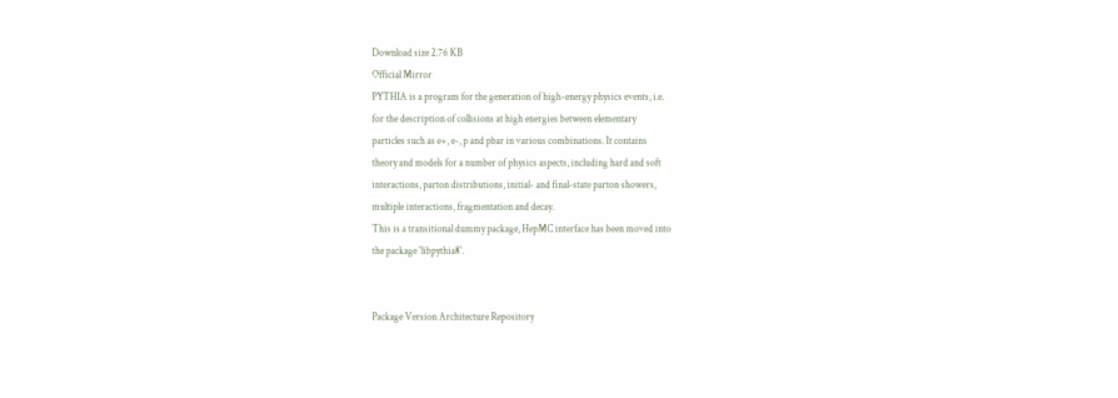Download size 2.76 KB
Official Mirror
PYTHIA is a program for the generation of high-energy physics events, i.e.
for the description of collisions at high energies between elementary
particles such as e+, e-, p and pbar in various combinations. It contains
theory and models for a number of physics aspects, including hard and soft
interactions, parton distributions, initial- and final-state parton showers,
multiple interactions, fragmentation and decay.
This is a transitional dummy package, HepMC interface has been moved into
the package 'libpythia8'.


Package Version Architecture Repository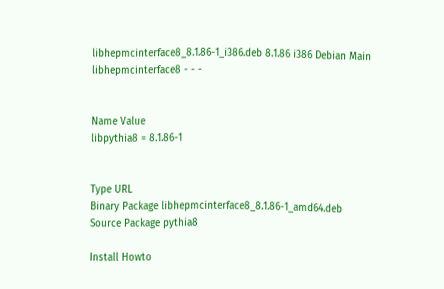libhepmcinterface8_8.1.86-1_i386.deb 8.1.86 i386 Debian Main
libhepmcinterface8 - - -


Name Value
libpythia8 = 8.1.86-1


Type URL
Binary Package libhepmcinterface8_8.1.86-1_amd64.deb
Source Package pythia8

Install Howto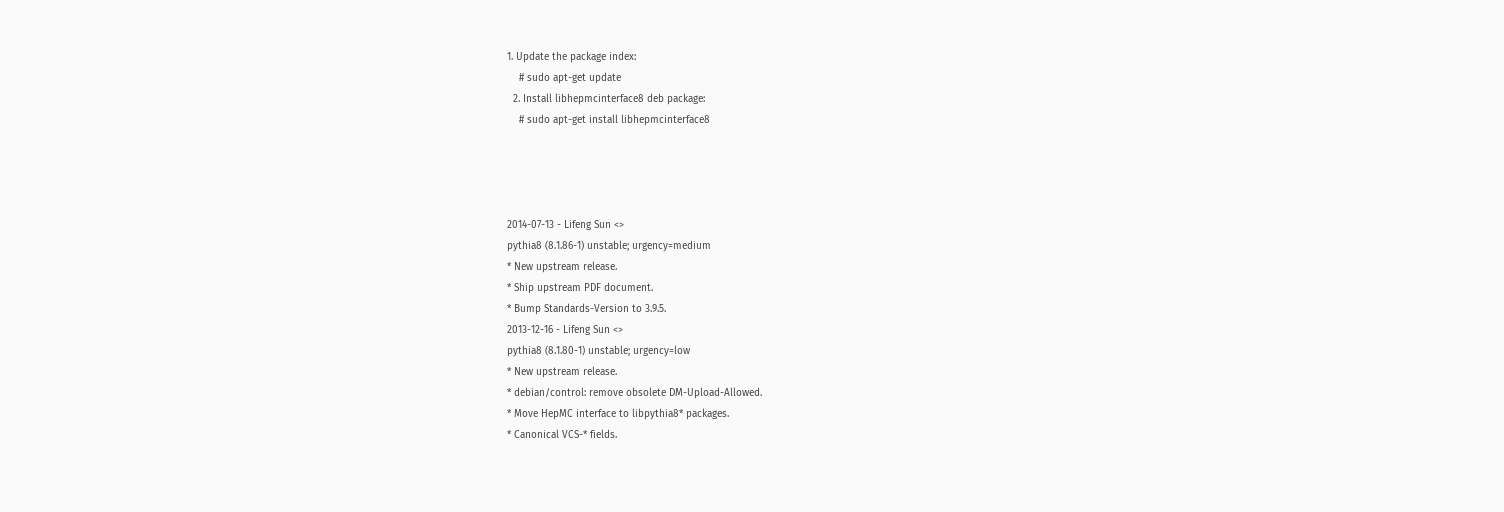1. Update the package index:
    # sudo apt-get update
  2. Install libhepmcinterface8 deb package:
    # sudo apt-get install libhepmcinterface8




2014-07-13 - Lifeng Sun <>
pythia8 (8.1.86-1) unstable; urgency=medium
* New upstream release.
* Ship upstream PDF document.
* Bump Standards-Version to 3.9.5.
2013-12-16 - Lifeng Sun <>
pythia8 (8.1.80-1) unstable; urgency=low
* New upstream release.
* debian/control: remove obsolete DM-Upload-Allowed.
* Move HepMC interface to libpythia8* packages.
* Canonical VCS-* fields.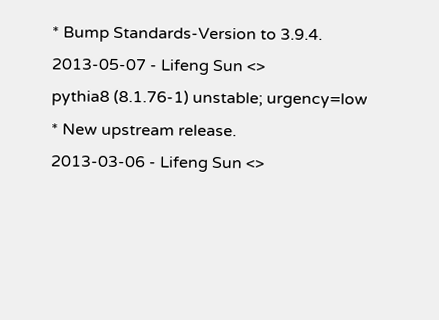* Bump Standards-Version to 3.9.4.
2013-05-07 - Lifeng Sun <>
pythia8 (8.1.76-1) unstable; urgency=low
* New upstream release.
2013-03-06 - Lifeng Sun <>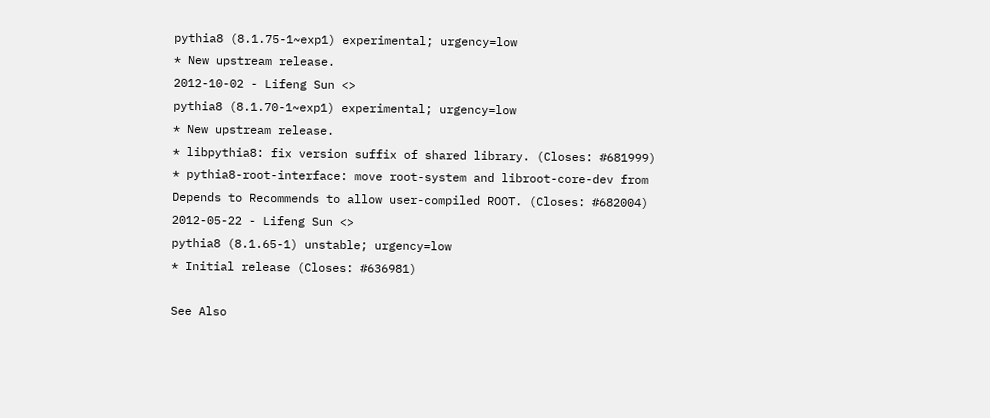pythia8 (8.1.75-1~exp1) experimental; urgency=low
* New upstream release.
2012-10-02 - Lifeng Sun <>
pythia8 (8.1.70-1~exp1) experimental; urgency=low
* New upstream release.
* libpythia8: fix version suffix of shared library. (Closes: #681999)
* pythia8-root-interface: move root-system and libroot-core-dev from
Depends to Recommends to allow user-compiled ROOT. (Closes: #682004)
2012-05-22 - Lifeng Sun <>
pythia8 (8.1.65-1) unstable; urgency=low
* Initial release (Closes: #636981)

See Also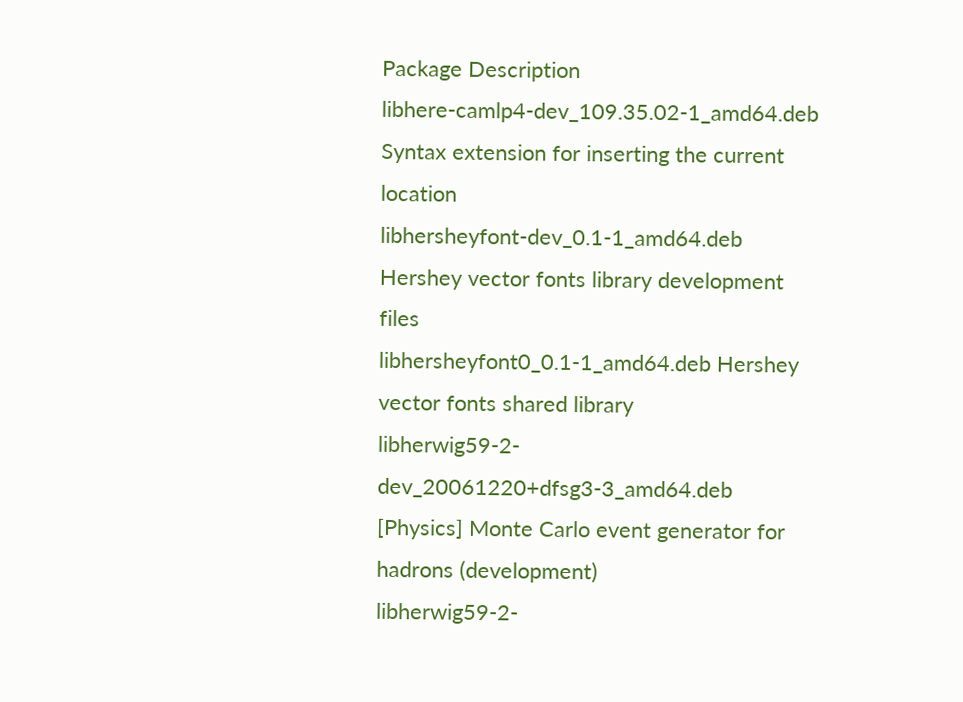Package Description
libhere-camlp4-dev_109.35.02-1_amd64.deb Syntax extension for inserting the current location
libhersheyfont-dev_0.1-1_amd64.deb Hershey vector fonts library development files
libhersheyfont0_0.1-1_amd64.deb Hershey vector fonts shared library
libherwig59-2-dev_20061220+dfsg3-3_amd64.deb [Physics] Monte Carlo event generator for hadrons (development)
libherwig59-2-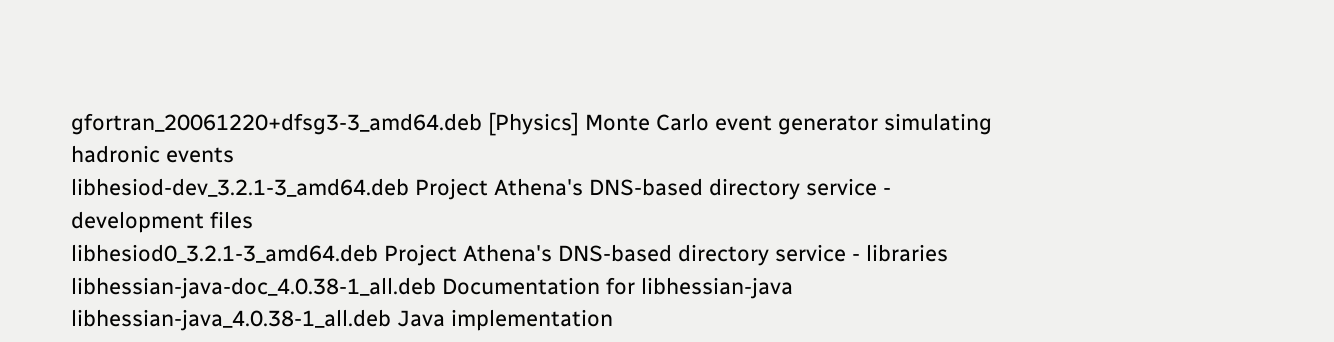gfortran_20061220+dfsg3-3_amd64.deb [Physics] Monte Carlo event generator simulating hadronic events
libhesiod-dev_3.2.1-3_amd64.deb Project Athena's DNS-based directory service - development files
libhesiod0_3.2.1-3_amd64.deb Project Athena's DNS-based directory service - libraries
libhessian-java-doc_4.0.38-1_all.deb Documentation for libhessian-java
libhessian-java_4.0.38-1_all.deb Java implementation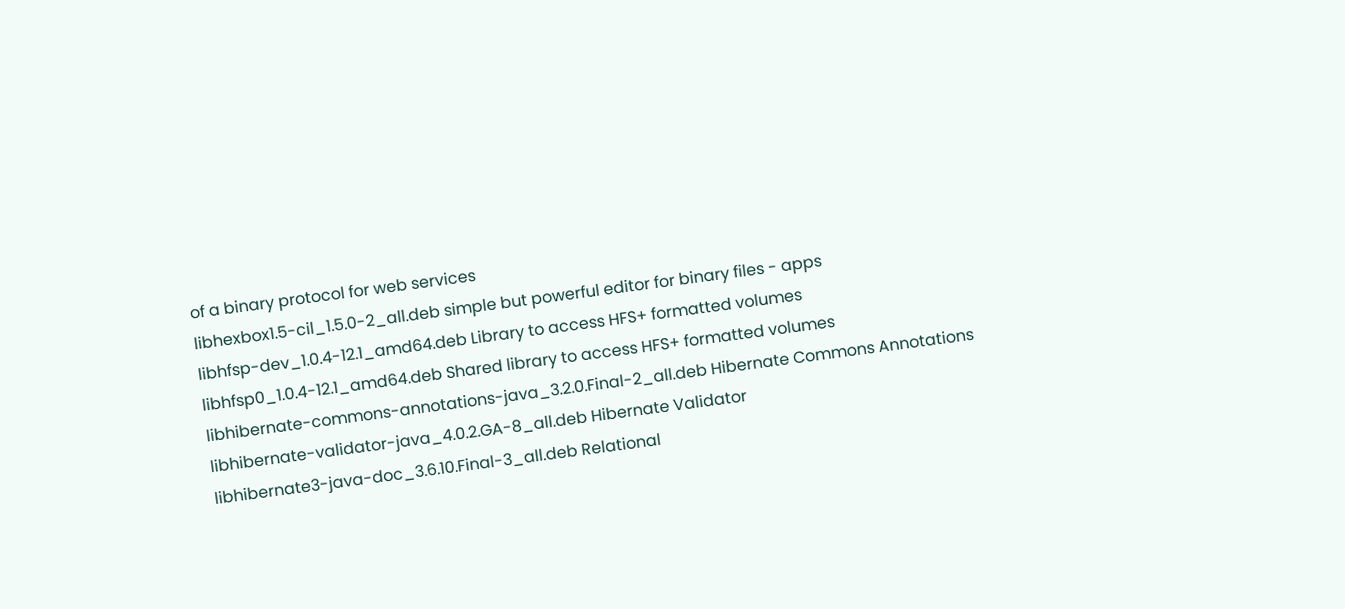of a binary protocol for web services
libhexbox1.5-cil_1.5.0-2_all.deb simple but powerful editor for binary files - apps
libhfsp-dev_1.0.4-12.1_amd64.deb Library to access HFS+ formatted volumes
libhfsp0_1.0.4-12.1_amd64.deb Shared library to access HFS+ formatted volumes
libhibernate-commons-annotations-java_3.2.0.Final-2_all.deb Hibernate Commons Annotations
libhibernate-validator-java_4.0.2.GA-8_all.deb Hibernate Validator
libhibernate3-java-doc_3.6.10.Final-3_all.deb Relational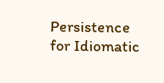Persistence for Idiomatic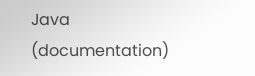Java (documentation)